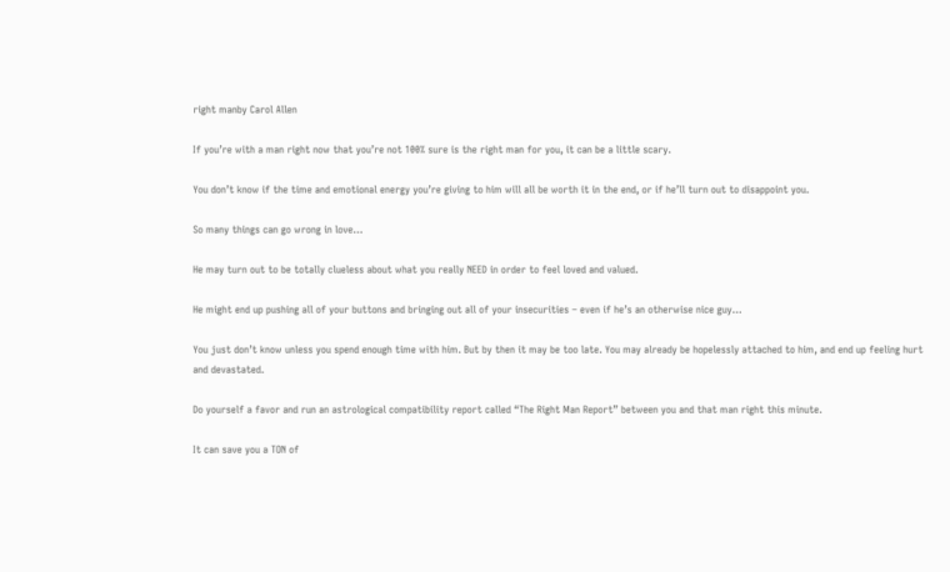right manby Carol Allen

If you’re with a man right now that you’re not 100% sure is the right man for you, it can be a little scary.

You don’t know if the time and emotional energy you’re giving to him will all be worth it in the end, or if he’ll turn out to disappoint you.

So many things can go wrong in love…

He may turn out to be totally clueless about what you really NEED in order to feel loved and valued.

He might end up pushing all of your buttons and bringing out all of your insecurities – even if he’s an otherwise nice guy…

You just don’t know unless you spend enough time with him. But by then it may be too late. You may already be hopelessly attached to him, and end up feeling hurt and devastated.

Do yourself a favor and run an astrological compatibility report called “The Right Man Report” between you and that man right this minute.

It can save you a TON of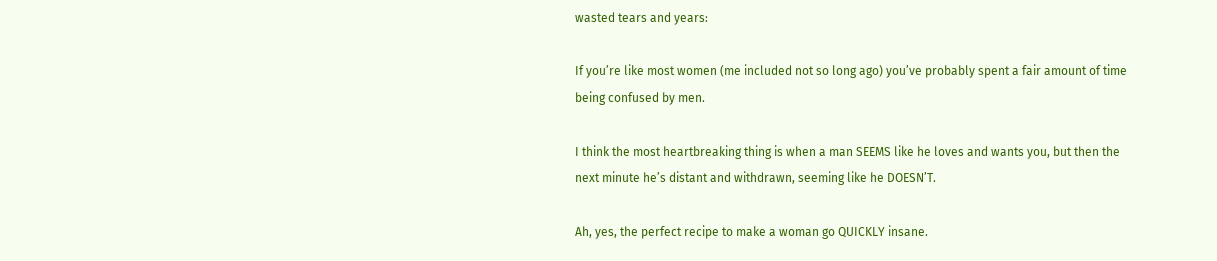wasted tears and years:

If you’re like most women (me included not so long ago) you’ve probably spent a fair amount of time being confused by men.

I think the most heartbreaking thing is when a man SEEMS like he loves and wants you, but then the next minute he’s distant and withdrawn, seeming like he DOESN’T.

Ah, yes, the perfect recipe to make a woman go QUICKLY insane.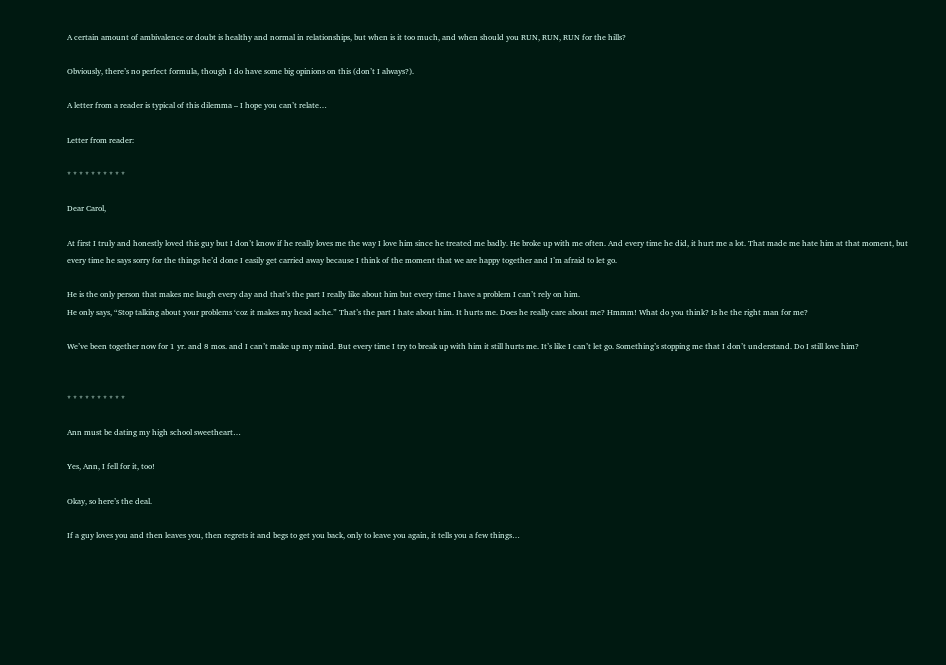A certain amount of ambivalence or doubt is healthy and normal in relationships, but when is it too much, and when should you RUN, RUN, RUN for the hills?

Obviously, there’s no perfect formula, though I do have some big opinions on this (don’t I always?).

A letter from a reader is typical of this dilemma – I hope you can’t relate…

Letter from reader:

* * * * * * * * * *

Dear Carol,

At first I truly and honestly loved this guy but I don’t know if he really loves me the way I love him since he treated me badly. He broke up with me often. And every time he did, it hurt me a lot. That made me hate him at that moment, but every time he says sorry for the things he’d done I easily get carried away because I think of the moment that we are happy together and I’m afraid to let go.

He is the only person that makes me laugh every day and that’s the part I really like about him but every time I have a problem I can’t rely on him.
He only says, “Stop talking about your problems ‘coz it makes my head ache.” That’s the part I hate about him. It hurts me. Does he really care about me? Hmmm! What do you think? Is he the right man for me?

We’ve been together now for 1 yr. and 8 mos. and I can’t make up my mind. But every time I try to break up with him it still hurts me. It’s like I can’t let go. Something’s stopping me that I don’t understand. Do I still love him?


* * * * * * * * * *

Ann must be dating my high school sweetheart…

Yes, Ann, I fell for it, too!

Okay, so here’s the deal.

If a guy loves you and then leaves you, then regrets it and begs to get you back, only to leave you again, it tells you a few things…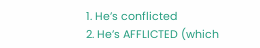1. He’s conflicted
2. He’s AFFLICTED (which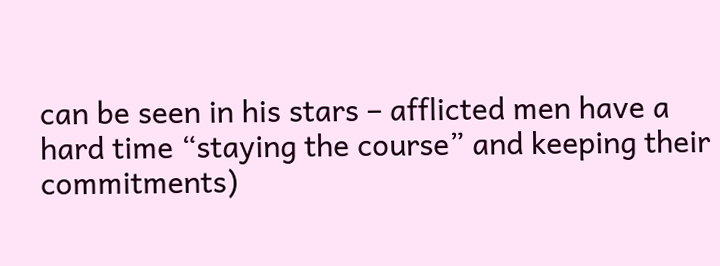can be seen in his stars – afflicted men have a hard time “staying the course” and keeping their commitments)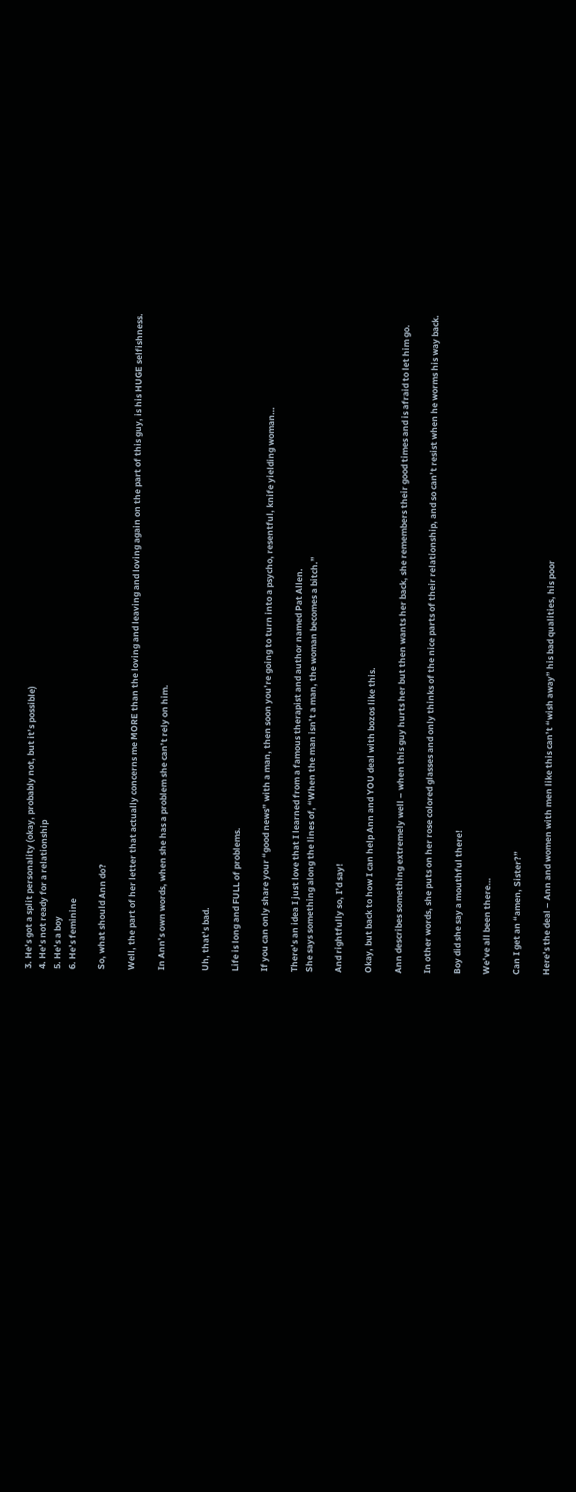3. He’s got a split personality (okay, probably not, but it’s possible)
4. He’s not ready for a relationship
5. He’s a boy
6. He’s feminine

So, what should Ann do?

Well, the part of her letter that actually concerns me MORE than the loving and leaving and loving again on the part of this guy, is his HUGE selfishness.

In Ann’s own words, when she has a problem she can’t rely on him.


Uh, that’s bad.

Life is long and FULL of problems.

If you can only share your “good news” with a man, then soon you’re going to turn into a psycho, resentful, knife yielding woman…

There’s an idea I just love that I learned from a famous therapist and author named Pat Allen.
She says something along the lines of, “When the man isn’t a man, the woman becomes a bitch.”

And rightfully so, I’d say!

Okay, but back to how I can help Ann and YOU deal with bozos like this.

Ann describes something extremely well – when this guy hurts her but then wants her back, she remembers their good times and is afraid to let him go.

In other words, she puts on her rose colored glasses and only thinks of the nice parts of their relationship, and so can’t resist when he worms his way back.

Boy did she say a mouthful there!

We’ve all been there…

Can I get an “amen, Sister?”

Here’s the deal – Ann and women with men like this can’t “wish away” his bad qualities, his poor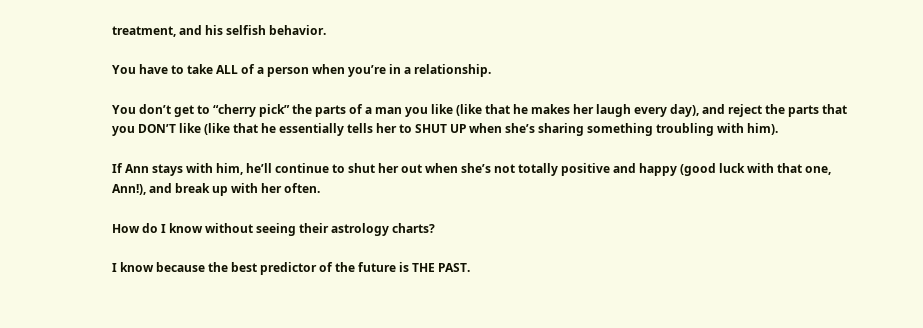treatment, and his selfish behavior.

You have to take ALL of a person when you’re in a relationship.

You don’t get to “cherry pick” the parts of a man you like (like that he makes her laugh every day), and reject the parts that you DON’T like (like that he essentially tells her to SHUT UP when she’s sharing something troubling with him).

If Ann stays with him, he’ll continue to shut her out when she’s not totally positive and happy (good luck with that one, Ann!), and break up with her often.

How do I know without seeing their astrology charts?

I know because the best predictor of the future is THE PAST.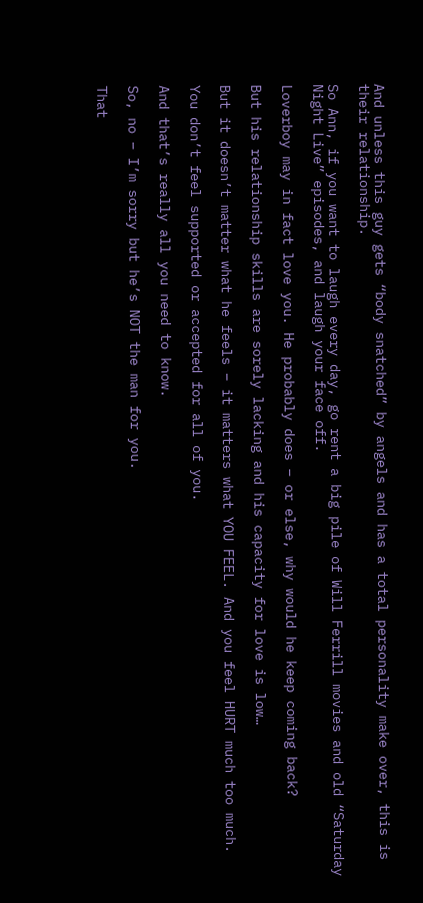And unless this guy gets “body snatched” by angels and has a total personality make over, this is their relationship.

So Ann, if you want to laugh every day, go rent a big pile of Will Ferrill movies and old “Saturday Night Live” episodes, and laugh your face off.

Loverboy may in fact love you. He probably does – or else, why would he keep coming back?

But his relationship skills are sorely lacking and his capacity for love is low…

But it doesn’t matter what he feels – it matters what YOU FEEL. And you feel HURT much too much.

You don’t feel supported or accepted for all of you.

And that’s really all you need to know.

So, no – I’m sorry but he’s NOT the man for you.

That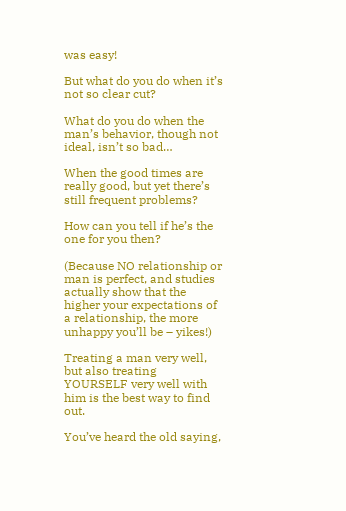was easy!

But what do you do when it’s not so clear cut?

What do you do when the man’s behavior, though not ideal, isn’t so bad…

When the good times are really good, but yet there’s still frequent problems?

How can you tell if he’s the one for you then?

(Because NO relationship or man is perfect, and studies actually show that the higher your expectations of a relationship, the more unhappy you’ll be – yikes!)

Treating a man very well, but also treating YOURSELF very well with him is the best way to find out.

You’ve heard the old saying,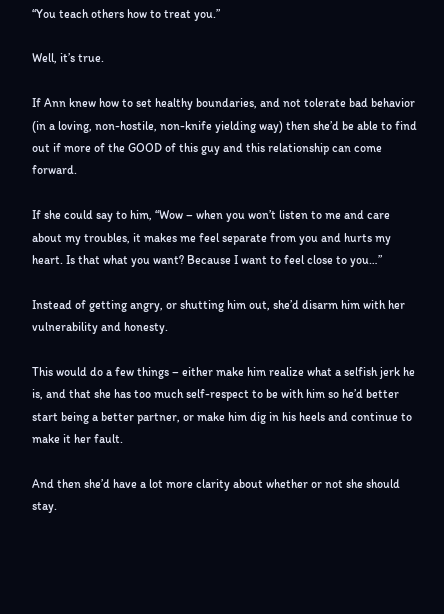“You teach others how to treat you.”

Well, it’s true.

If Ann knew how to set healthy boundaries, and not tolerate bad behavior (in a loving, non-hostile, non-knife yielding way) then she’d be able to find out if more of the GOOD of this guy and this relationship can come forward.

If she could say to him, “Wow – when you won’t listen to me and care about my troubles, it makes me feel separate from you and hurts my heart. Is that what you want? Because I want to feel close to you…”

Instead of getting angry, or shutting him out, she’d disarm him with her vulnerability and honesty.

This would do a few things – either make him realize what a selfish jerk he is, and that she has too much self-respect to be with him so he’d better start being a better partner, or make him dig in his heels and continue to make it her fault.

And then she’d have a lot more clarity about whether or not she should stay.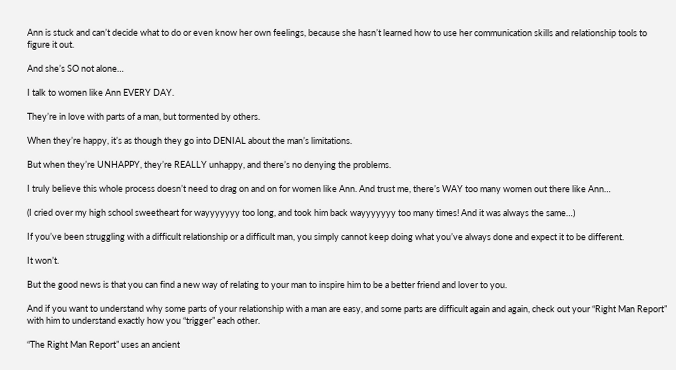Ann is stuck and can’t decide what to do or even know her own feelings, because she hasn’t learned how to use her communication skills and relationship tools to figure it out.

And she’s SO not alone…

I talk to women like Ann EVERY DAY.

They’re in love with parts of a man, but tormented by others.

When they’re happy, it’s as though they go into DENIAL about the man’s limitations.

But when they’re UNHAPPY, they’re REALLY unhappy, and there’s no denying the problems.

I truly believe this whole process doesn’t need to drag on and on for women like Ann. And trust me, there’s WAY too many women out there like Ann…

(I cried over my high school sweetheart for wayyyyyyy too long, and took him back wayyyyyyy too many times! And it was always the same…)

If you’ve been struggling with a difficult relationship or a difficult man, you simply cannot keep doing what you’ve always done and expect it to be different.

It won’t.

But the good news is that you can find a new way of relating to your man to inspire him to be a better friend and lover to you.

And if you want to understand why some parts of your relationship with a man are easy, and some parts are difficult again and again, check out your “Right Man Report”
with him to understand exactly how you “trigger” each other.

“The Right Man Report” uses an ancient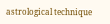astrological technique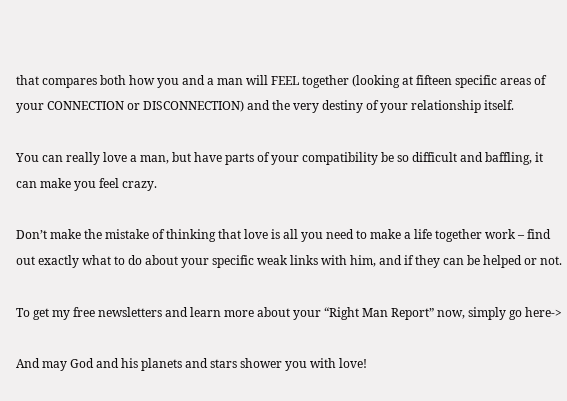that compares both how you and a man will FEEL together (looking at fifteen specific areas of your CONNECTION or DISCONNECTION) and the very destiny of your relationship itself.

You can really love a man, but have parts of your compatibility be so difficult and baffling, it can make you feel crazy.

Don’t make the mistake of thinking that love is all you need to make a life together work – find out exactly what to do about your specific weak links with him, and if they can be helped or not.

To get my free newsletters and learn more about your “Right Man Report” now, simply go here->

And may God and his planets and stars shower you with love!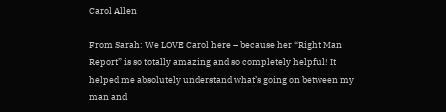Carol Allen

From Sarah: We LOVE Carol here – because her “Right Man Report” is so totally amazing and so completely helpful! It helped me absolutely understand what’s going on between my man and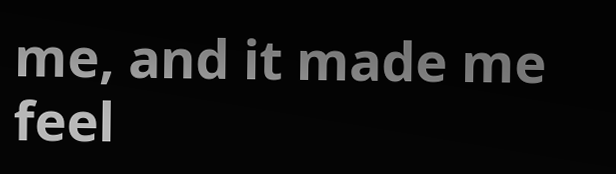me, and it made me feel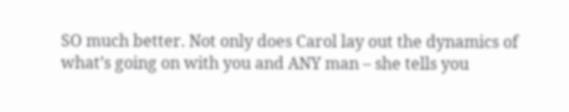SO much better. Not only does Carol lay out the dynamics of what’s going on with you and ANY man – she tells you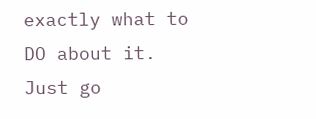exactly what to DO about it. Just go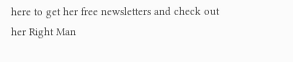here to get her free newsletters and check out her Right Man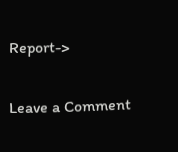Report->

Leave a Comment